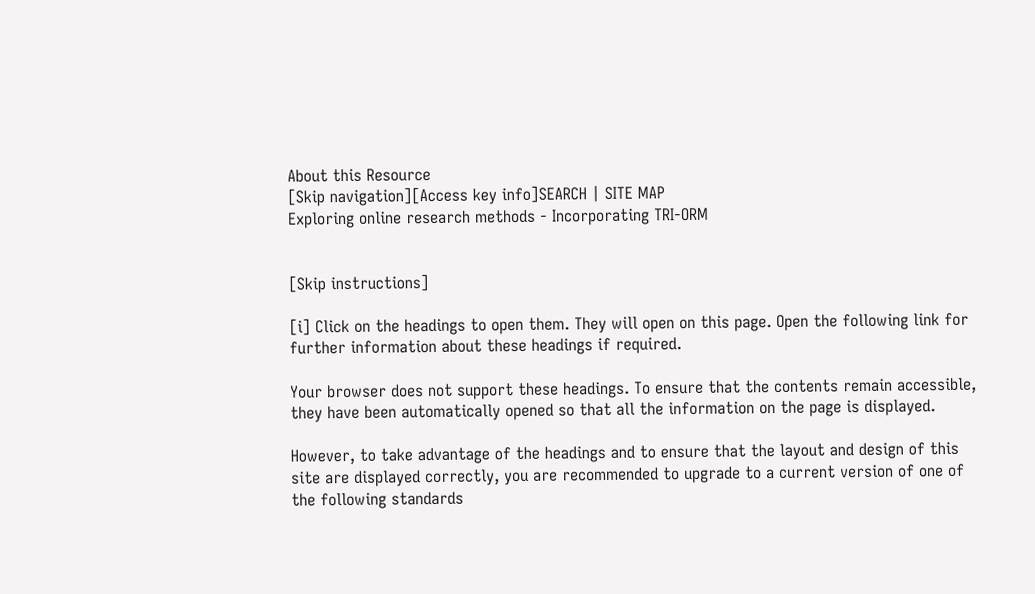About this Resource
[Skip navigation][Access key info]SEARCH | SITE MAP
Exploring online research methods - Incorporating TRI-ORM


[Skip instructions]

[i] Click on the headings to open them. They will open on this page. Open the following link for further information about these headings if required.

Your browser does not support these headings. To ensure that the contents remain accessible, they have been automatically opened so that all the information on the page is displayed.

However, to take advantage of the headings and to ensure that the layout and design of this site are displayed correctly, you are recommended to upgrade to a current version of one of the following standards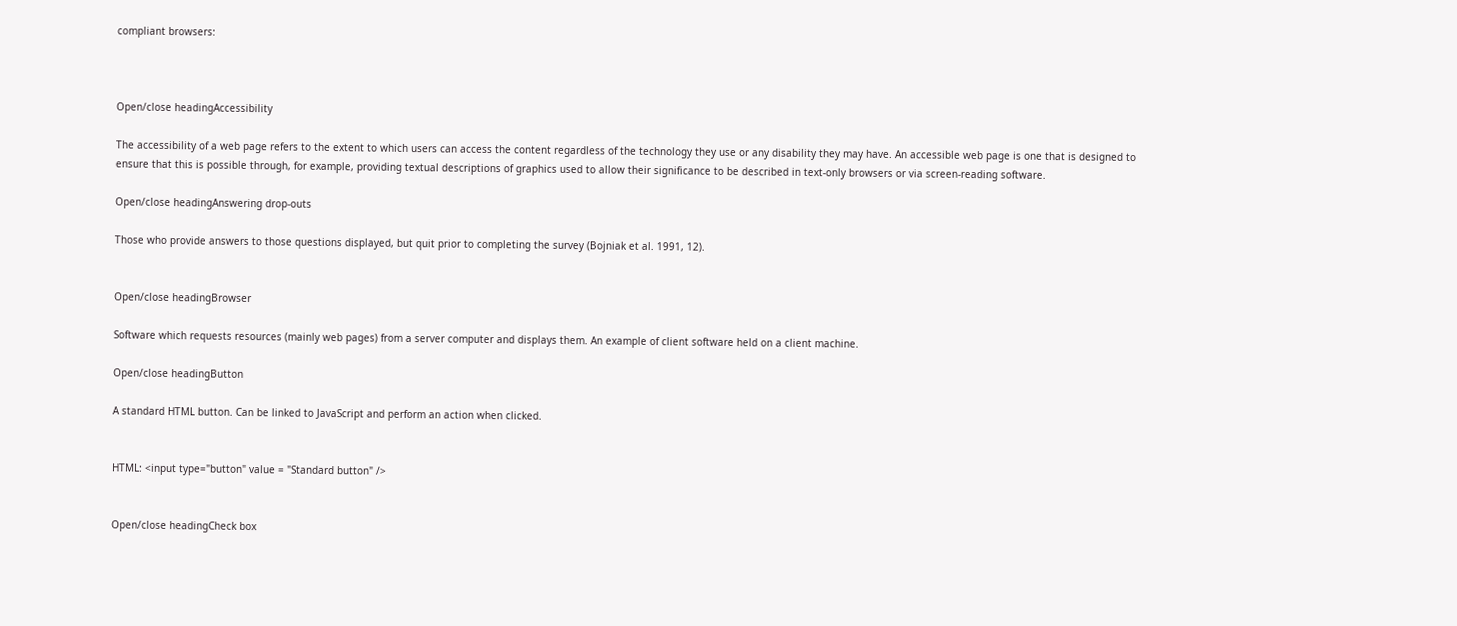compliant browsers:



Open/close headingAccessibility

The accessibility of a web page refers to the extent to which users can access the content regardless of the technology they use or any disability they may have. An accessible web page is one that is designed to ensure that this is possible through, for example, providing textual descriptions of graphics used to allow their significance to be described in text-only browsers or via screen-reading software.

Open/close headingAnswering drop-outs

Those who provide answers to those questions displayed, but quit prior to completing the survey (Bojniak et al. 1991, 12).


Open/close headingBrowser

Software which requests resources (mainly web pages) from a server computer and displays them. An example of client software held on a client machine.

Open/close headingButton

A standard HTML button. Can be linked to JavaScript and perform an action when clicked.


HTML: <input type="button" value = "Standard button" />


Open/close headingCheck box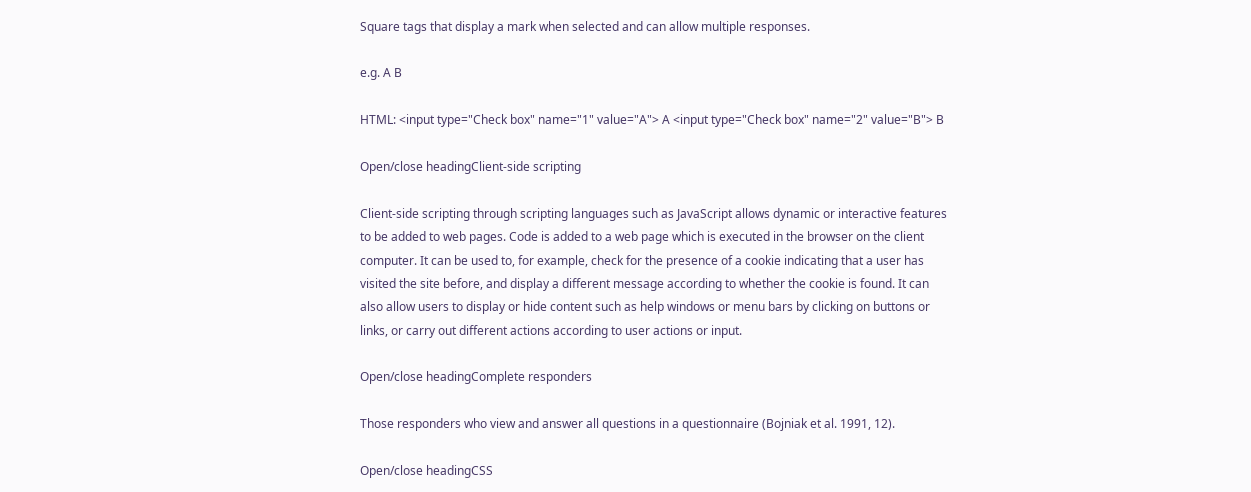Square tags that display a mark when selected and can allow multiple responses.

e.g. A B

HTML: <input type="Check box" name="1" value="A"> A <input type="Check box" name="2" value="B"> B

Open/close headingClient-side scripting

Client-side scripting through scripting languages such as JavaScript allows dynamic or interactive features to be added to web pages. Code is added to a web page which is executed in the browser on the client computer. It can be used to, for example, check for the presence of a cookie indicating that a user has visited the site before, and display a different message according to whether the cookie is found. It can also allow users to display or hide content such as help windows or menu bars by clicking on buttons or links, or carry out different actions according to user actions or input.

Open/close headingComplete responders

Those responders who view and answer all questions in a questionnaire (Bojniak et al. 1991, 12).

Open/close headingCSS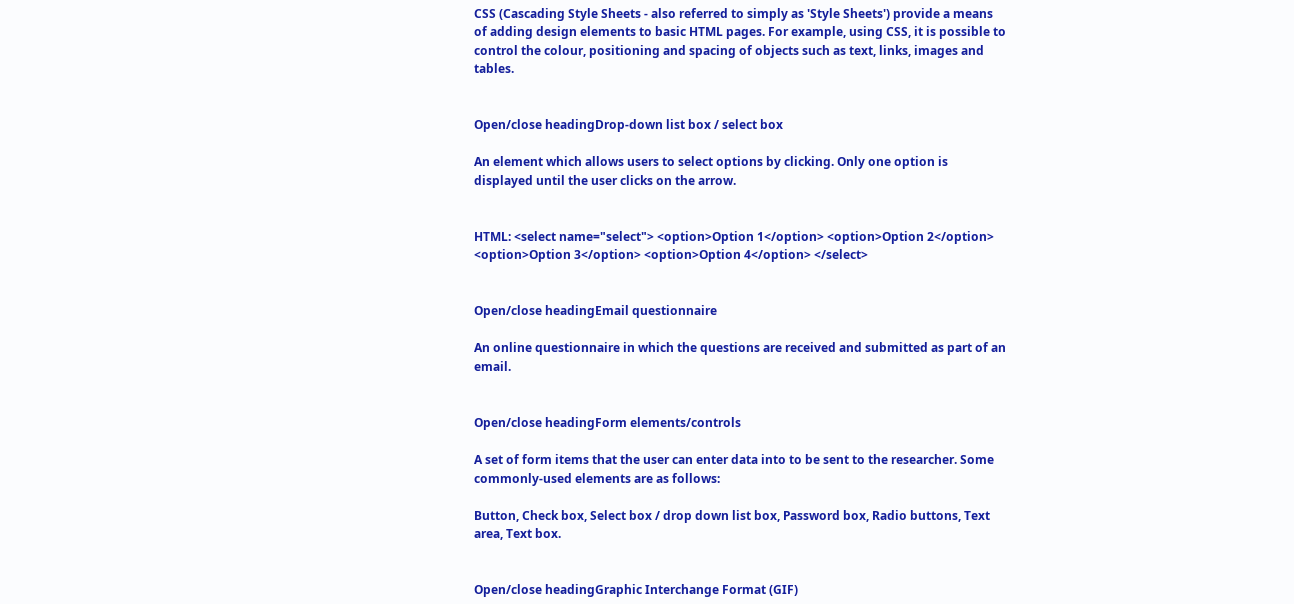CSS (Cascading Style Sheets - also referred to simply as 'Style Sheets') provide a means of adding design elements to basic HTML pages. For example, using CSS, it is possible to control the colour, positioning and spacing of objects such as text, links, images and tables.


Open/close headingDrop-down list box / select box

An element which allows users to select options by clicking. Only one option is displayed until the user clicks on the arrow.


HTML: <select name="select"> <option>Option 1</option> <option>Option 2</option> <option>Option 3</option> <option>Option 4</option> </select>


Open/close headingEmail questionnaire

An online questionnaire in which the questions are received and submitted as part of an email.


Open/close headingForm elements/controls

A set of form items that the user can enter data into to be sent to the researcher. Some commonly-used elements are as follows:

Button, Check box, Select box / drop down list box, Password box, Radio buttons, Text area, Text box.


Open/close headingGraphic Interchange Format (GIF)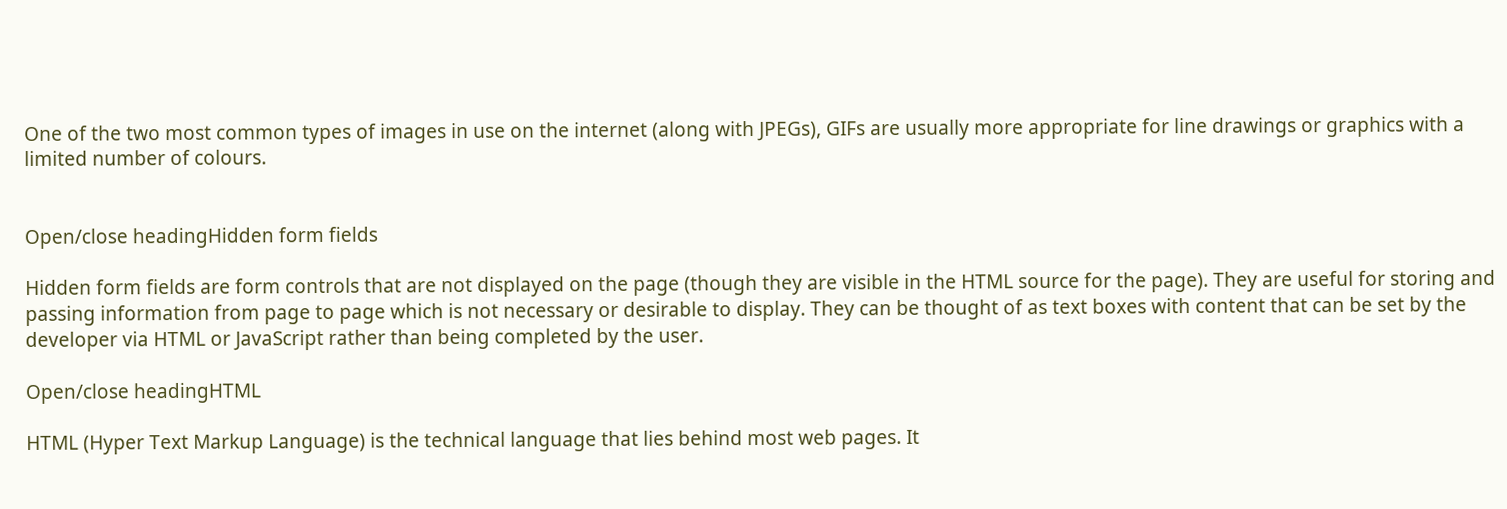One of the two most common types of images in use on the internet (along with JPEGs), GIFs are usually more appropriate for line drawings or graphics with a limited number of colours.


Open/close headingHidden form fields

Hidden form fields are form controls that are not displayed on the page (though they are visible in the HTML source for the page). They are useful for storing and passing information from page to page which is not necessary or desirable to display. They can be thought of as text boxes with content that can be set by the developer via HTML or JavaScript rather than being completed by the user.

Open/close headingHTML

HTML (Hyper Text Markup Language) is the technical language that lies behind most web pages. It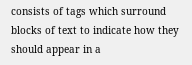consists of tags which surround blocks of text to indicate how they should appear in a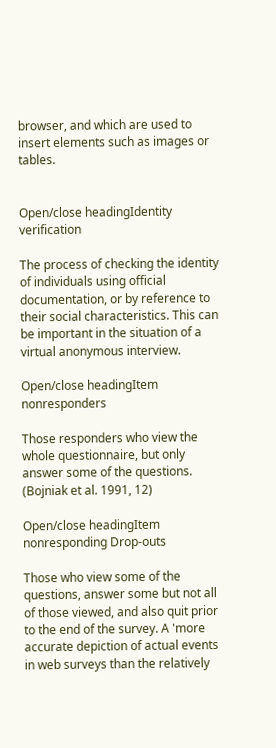browser, and which are used to insert elements such as images or tables.


Open/close headingIdentity verification

The process of checking the identity of individuals using official documentation, or by reference to their social characteristics. This can be important in the situation of a virtual anonymous interview.

Open/close headingItem nonresponders

Those responders who view the whole questionnaire, but only answer some of the questions. (Bojniak et al. 1991, 12)

Open/close headingItem nonresponding Drop-outs

Those who view some of the questions, answer some but not all of those viewed, and also quit prior to the end of the survey. A 'more accurate depiction of actual events in web surveys than the relatively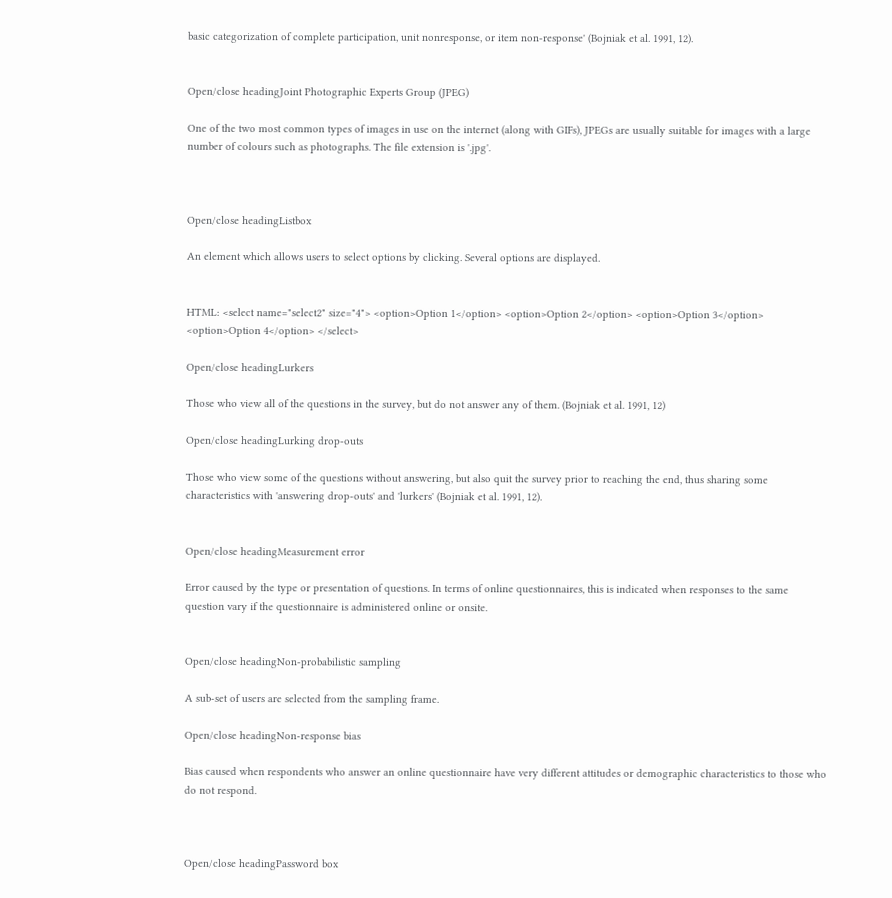basic categorization of complete participation, unit nonresponse, or item non-response' (Bojniak et al. 1991, 12).


Open/close headingJoint Photographic Experts Group (JPEG)

One of the two most common types of images in use on the internet (along with GIFs), JPEGs are usually suitable for images with a large number of colours such as photographs. The file extension is '.jpg'.



Open/close headingListbox

An element which allows users to select options by clicking. Several options are displayed.


HTML: <select name="select2" size="4"> <option>Option 1</option> <option>Option 2</option> <option>Option 3</option> <option>Option 4</option> </select>

Open/close headingLurkers

Those who view all of the questions in the survey, but do not answer any of them. (Bojniak et al. 1991, 12)

Open/close headingLurking drop-outs

Those who view some of the questions without answering, but also quit the survey prior to reaching the end, thus sharing some characteristics with 'answering drop-outs' and 'lurkers' (Bojniak et al. 1991, 12).


Open/close headingMeasurement error

Error caused by the type or presentation of questions. In terms of online questionnaires, this is indicated when responses to the same question vary if the questionnaire is administered online or onsite.


Open/close headingNon-probabilistic sampling

A sub-set of users are selected from the sampling frame.

Open/close headingNon-response bias

Bias caused when respondents who answer an online questionnaire have very different attitudes or demographic characteristics to those who do not respond.



Open/close headingPassword box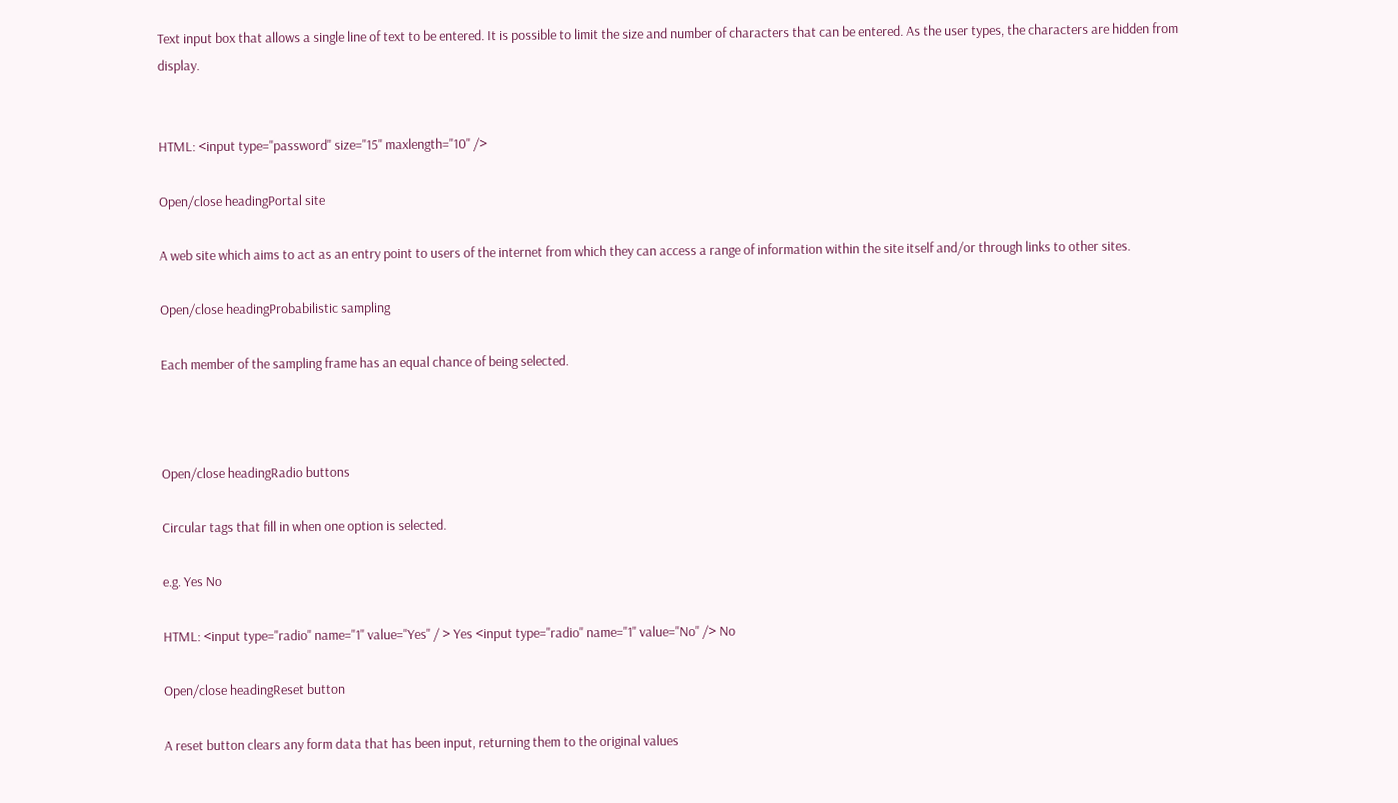Text input box that allows a single line of text to be entered. It is possible to limit the size and number of characters that can be entered. As the user types, the characters are hidden from display.


HTML: <input type="password" size="15" maxlength="10" />

Open/close headingPortal site

A web site which aims to act as an entry point to users of the internet from which they can access a range of information within the site itself and/or through links to other sites.

Open/close headingProbabilistic sampling

Each member of the sampling frame has an equal chance of being selected.



Open/close headingRadio buttons

Circular tags that fill in when one option is selected.

e.g. Yes No

HTML: <input type="radio" name="1" value="Yes" / > Yes <input type="radio" name="1" value="No" /> No

Open/close headingReset button

A reset button clears any form data that has been input, returning them to the original values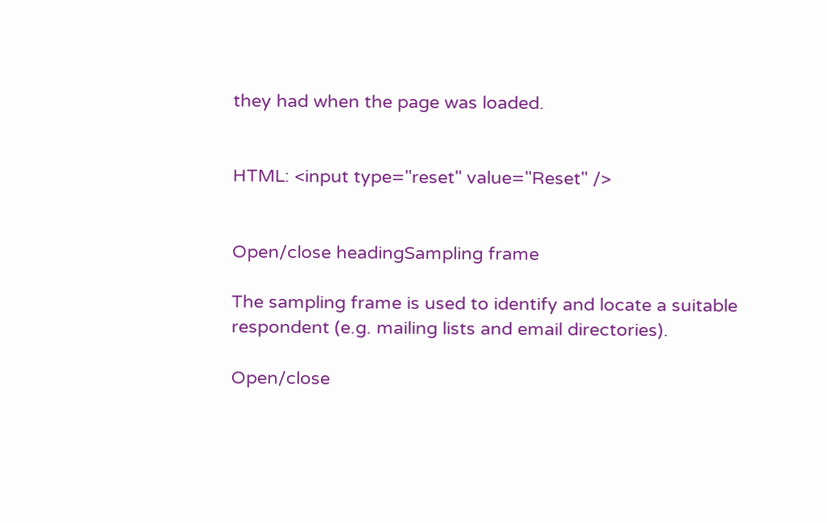they had when the page was loaded.


HTML: <input type="reset" value="Reset" />


Open/close headingSampling frame

The sampling frame is used to identify and locate a suitable respondent (e.g. mailing lists and email directories).

Open/close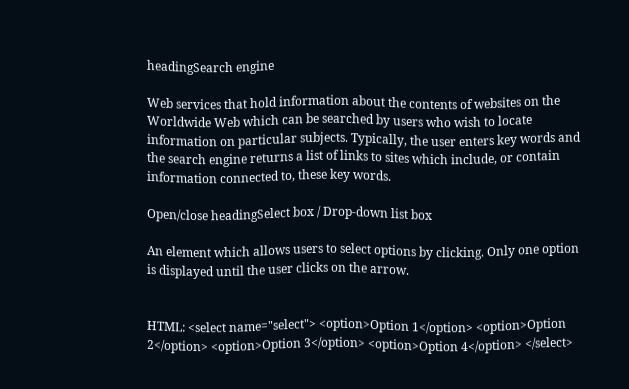headingSearch engine

Web services that hold information about the contents of websites on the Worldwide Web which can be searched by users who wish to locate information on particular subjects. Typically, the user enters key words and the search engine returns a list of links to sites which include, or contain information connected to, these key words.

Open/close headingSelect box / Drop-down list box

An element which allows users to select options by clicking. Only one option is displayed until the user clicks on the arrow.


HTML: <select name="select"> <option>Option 1</option> <option>Option 2</option> <option>Option 3</option> <option>Option 4</option> </select>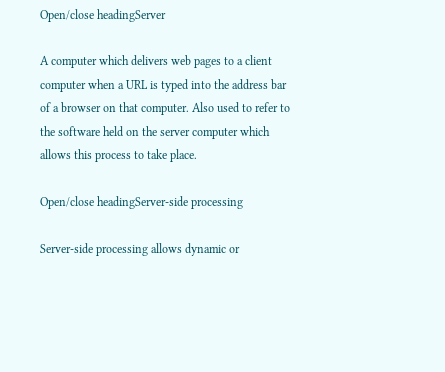Open/close headingServer

A computer which delivers web pages to a client computer when a URL is typed into the address bar of a browser on that computer. Also used to refer to the software held on the server computer which allows this process to take place.

Open/close headingServer-side processing

Server-side processing allows dynamic or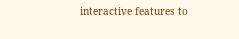interactive features to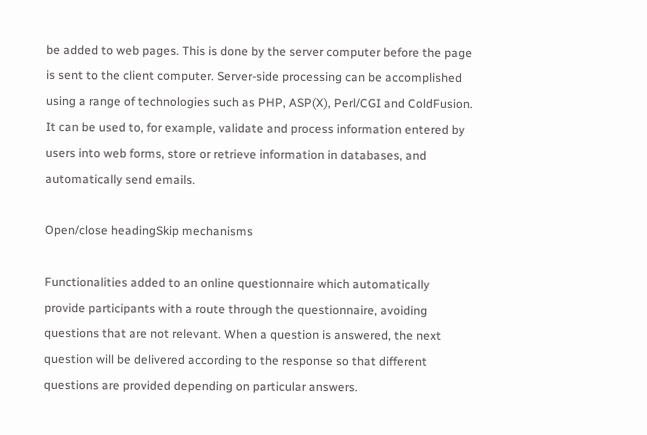be added to web pages. This is done by the server computer before the page is sent to the client computer. Server-side processing can be accomplished using a range of technologies such as PHP, ASP(X), Perl/CGI and ColdFusion. It can be used to, for example, validate and process information entered by users into web forms, store or retrieve information in databases, and automatically send emails.

Open/close headingSkip mechanisms

Functionalities added to an online questionnaire which automatically provide participants with a route through the questionnaire, avoiding questions that are not relevant. When a question is answered, the next question will be delivered according to the response so that different questions are provided depending on particular answers.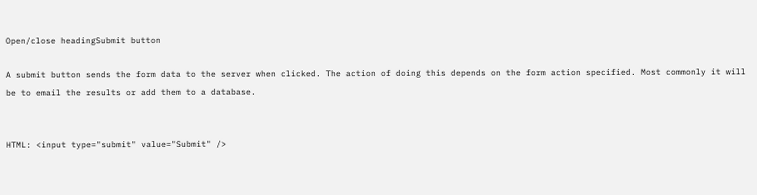Open/close headingSubmit button

A submit button sends the form data to the server when clicked. The action of doing this depends on the form action specified. Most commonly it will be to email the results or add them to a database.


HTML: <input type="submit" value="Submit" />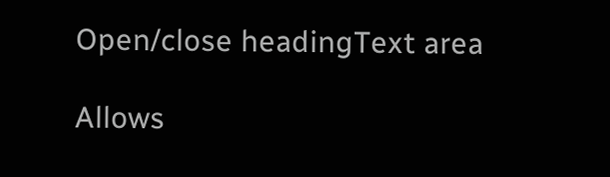Open/close headingText area

Allows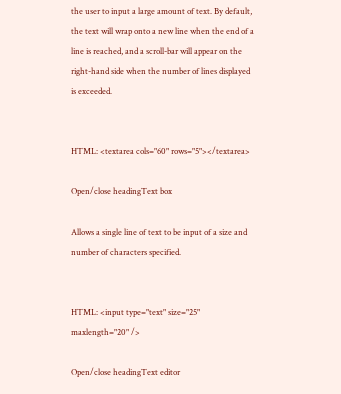the user to input a large amount of text. By default, the text will wrap onto a new line when the end of a line is reached, and a scroll-bar will appear on the right-hand side when the number of lines displayed is exceeded.


HTML: <textarea cols="60" rows="5"></textarea>

Open/close headingText box

Allows a single line of text to be input of a size and number of characters specified.


HTML: <input type="text" size="25" maxlength="20" />

Open/close headingText editor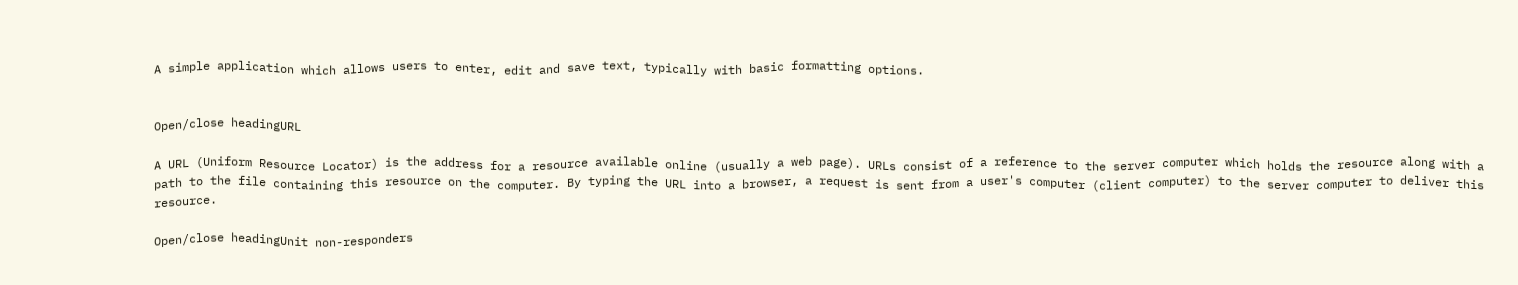A simple application which allows users to enter, edit and save text, typically with basic formatting options.


Open/close headingURL

A URL (Uniform Resource Locator) is the address for a resource available online (usually a web page). URLs consist of a reference to the server computer which holds the resource along with a path to the file containing this resource on the computer. By typing the URL into a browser, a request is sent from a user's computer (client computer) to the server computer to deliver this resource.

Open/close headingUnit non-responders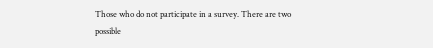Those who do not participate in a survey. There are two possible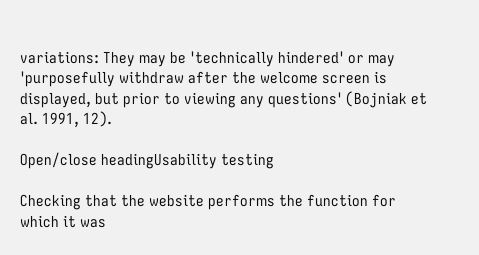variations: They may be 'technically hindered' or may 'purposefully withdraw after the welcome screen is displayed, but prior to viewing any questions' (Bojniak et al. 1991, 12).

Open/close headingUsability testing

Checking that the website performs the function for which it was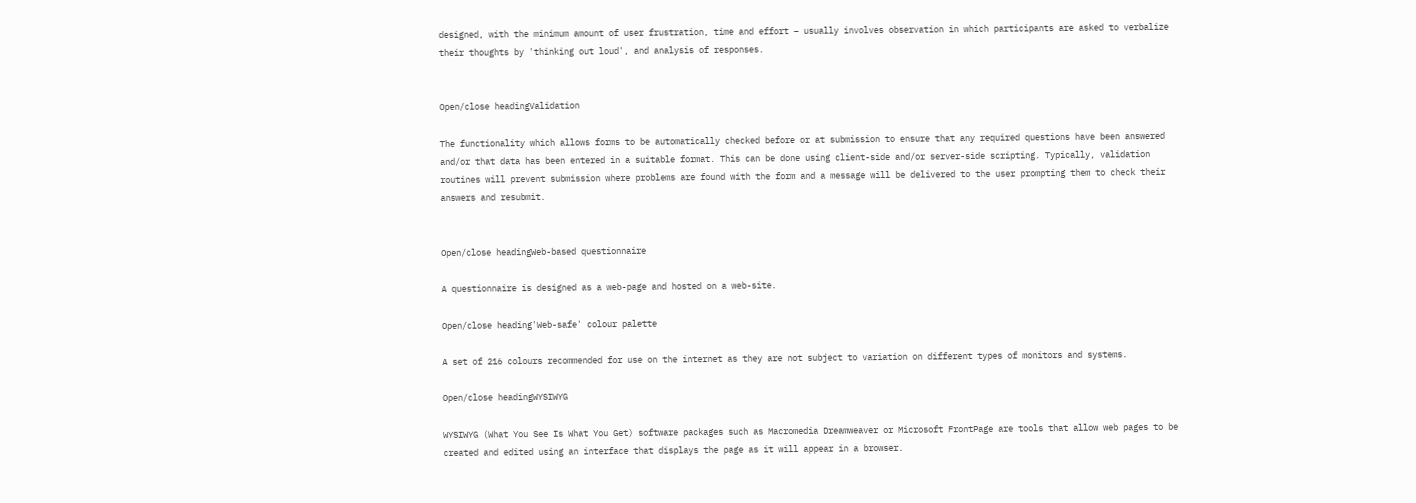designed, with the minimum amount of user frustration, time and effort – usually involves observation in which participants are asked to verbalize their thoughts by 'thinking out loud', and analysis of responses.


Open/close headingValidation

The functionality which allows forms to be automatically checked before or at submission to ensure that any required questions have been answered and/or that data has been entered in a suitable format. This can be done using client-side and/or server-side scripting. Typically, validation routines will prevent submission where problems are found with the form and a message will be delivered to the user prompting them to check their answers and resubmit.


Open/close headingWeb-based questionnaire

A questionnaire is designed as a web-page and hosted on a web-site.

Open/close heading'Web-safe' colour palette

A set of 216 colours recommended for use on the internet as they are not subject to variation on different types of monitors and systems.

Open/close headingWYSIWYG

WYSIWYG (What You See Is What You Get) software packages such as Macromedia Dreamweaver or Microsoft FrontPage are tools that allow web pages to be created and edited using an interface that displays the page as it will appear in a browser.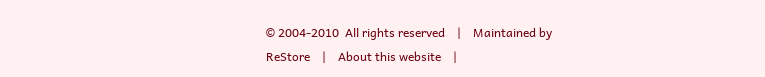© 2004-2010  All rights reserved    |    Maintained by ReStore    |    About this website    |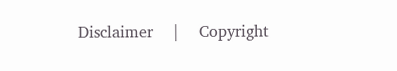Disclaimer    |    Copyright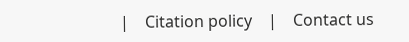|    Citation policy    |    Contact us